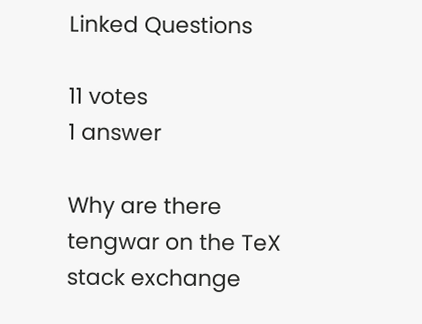Linked Questions

11 votes
1 answer

Why are there tengwar on the TeX stack exchange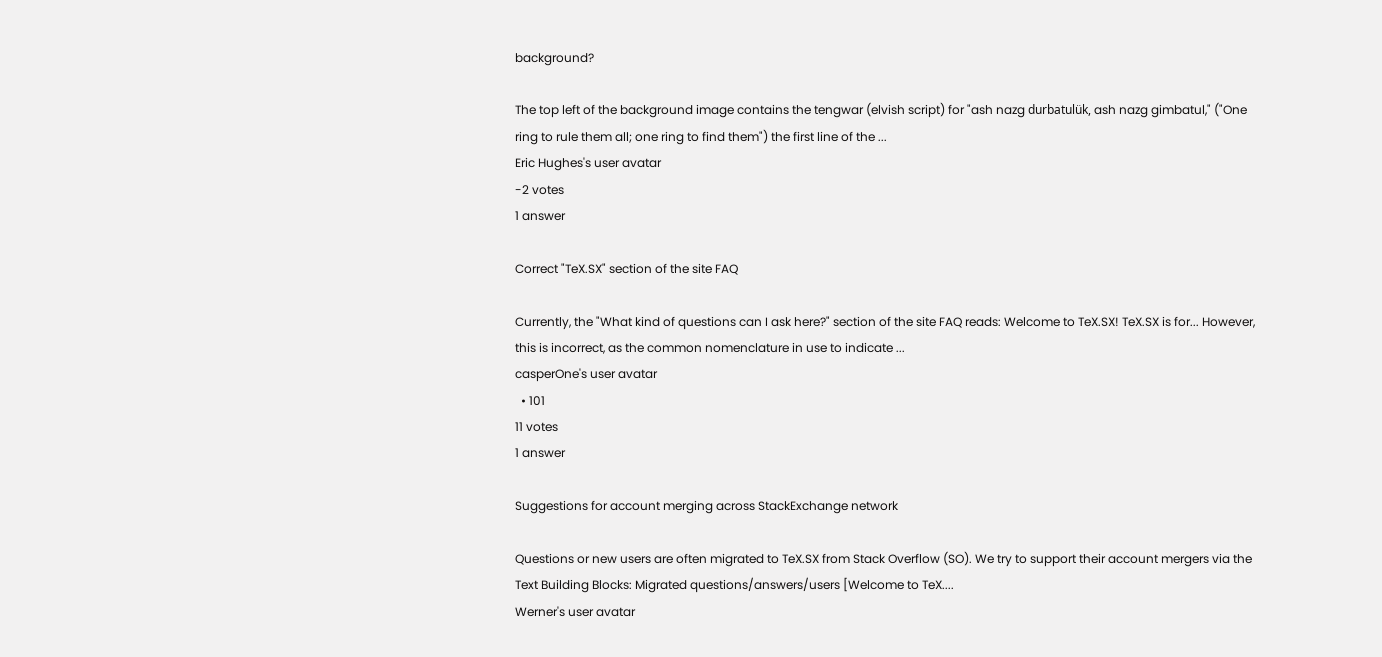background?

The top left of the background image contains the tengwar (elvish script) for "ash nazg durbatulük, ash nazg gimbatul," ("One ring to rule them all; one ring to find them") the first line of the ...
Eric Hughes's user avatar
-2 votes
1 answer

Correct "TeX.SX" section of the site FAQ

Currently, the "What kind of questions can I ask here?" section of the site FAQ reads: Welcome to TeX.SX! TeX.SX is for... However, this is incorrect, as the common nomenclature in use to indicate ...
casperOne's user avatar
  • 101
11 votes
1 answer

Suggestions for account merging across StackExchange network

Questions or new users are often migrated to TeX.SX from Stack Overflow (SO). We try to support their account mergers via the Text Building Blocks: Migrated questions/answers/users [Welcome to TeX....
Werner's user avatar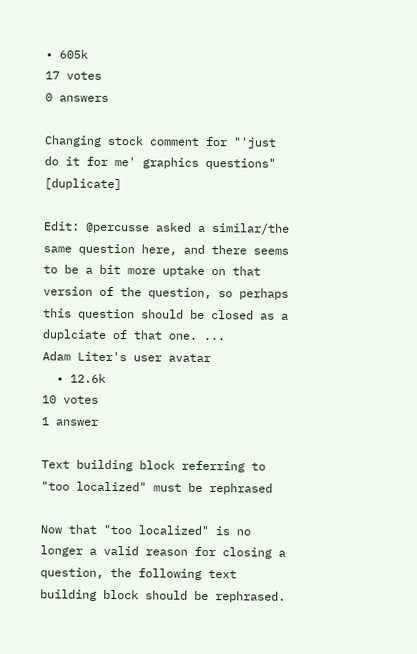• 605k
17 votes
0 answers

Changing stock comment for "'just do it for me' graphics questions" [duplicate]

Edit: @percusse asked a similar/the same question here, and there seems to be a bit more uptake on that version of the question, so perhaps this question should be closed as a duplciate of that one. ...
Adam Liter's user avatar
  • 12.6k
10 votes
1 answer

Text building block referring to "too localized" must be rephrased

Now that "too localized" is no longer a valid reason for closing a question, the following text building block should be rephrased.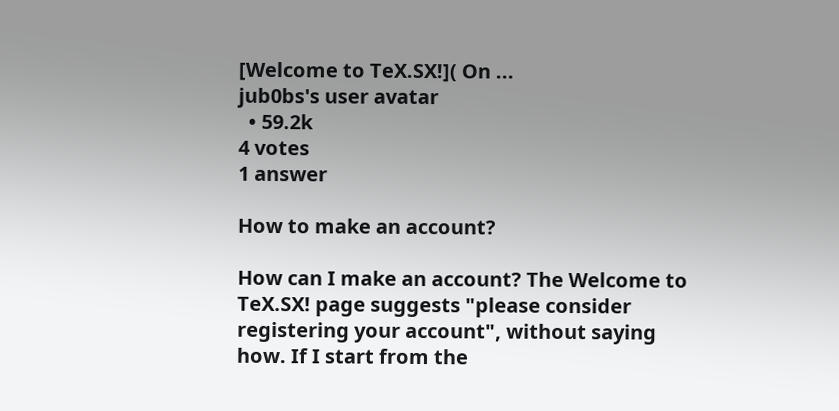[Welcome to TeX.SX!]( On ...
jub0bs's user avatar
  • 59.2k
4 votes
1 answer

How to make an account?

How can I make an account? The Welcome to TeX.SX! page suggests "please consider registering your account", without saying how. If I start from the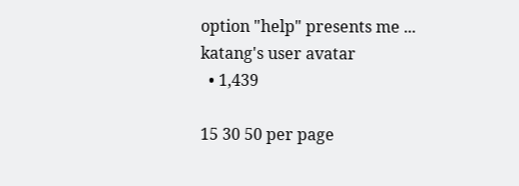option "help" presents me ...
katang's user avatar
  • 1,439

15 30 50 per page